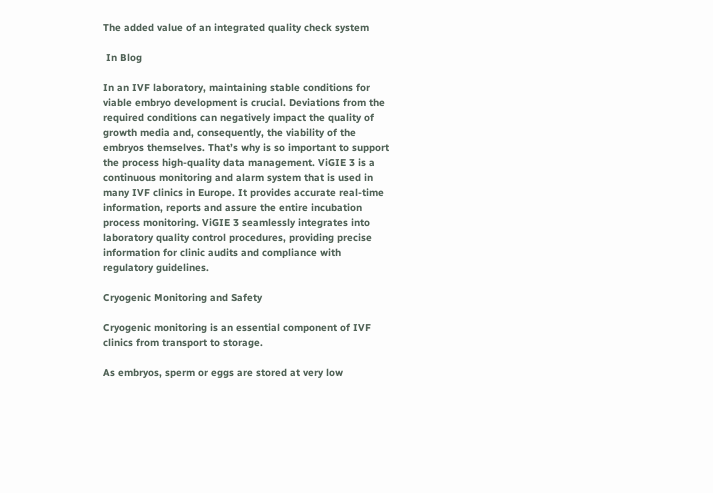The added value of an integrated quality check system

 In Blog

In an IVF laboratory, maintaining stable conditions for viable embryo development is crucial. Deviations from the required conditions can negatively impact the quality of growth media and, consequently, the viability of the embryos themselves. That’s why is so important to support the process high-quality data management. ViGIE 3 is a continuous monitoring and alarm system that is used in many IVF clinics in Europe. It provides accurate real-time information, reports and assure the entire incubation process monitoring. ViGIE 3 seamlessly integrates into laboratory quality control procedures, providing precise information for clinic audits and compliance with regulatory guidelines.

Cryogenic Monitoring and Safety

Cryogenic monitoring is an essential component of IVF clinics from transport to storage.

As embryos, sperm or eggs are stored at very low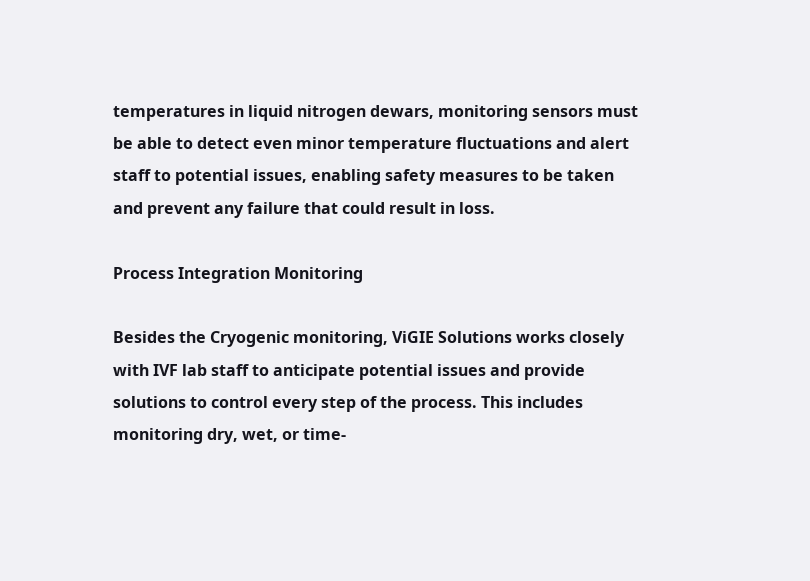temperatures in liquid nitrogen dewars, monitoring sensors must be able to detect even minor temperature fluctuations and alert staff to potential issues, enabling safety measures to be taken and prevent any failure that could result in loss.

Process Integration Monitoring

Besides the Cryogenic monitoring, ViGIE Solutions works closely with IVF lab staff to anticipate potential issues and provide solutions to control every step of the process. This includes monitoring dry, wet, or time-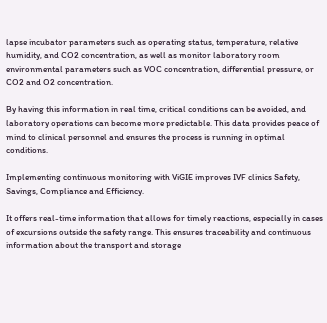lapse incubator parameters such as operating status, temperature, relative humidity, and CO2 concentration, as well as monitor laboratory room environmental parameters such as VOC concentration, differential pressure, or CO2 and O2 concentration.

By having this information in real time, critical conditions can be avoided, and laboratory operations can become more predictable. This data provides peace of mind to clinical personnel and ensures the process is running in optimal conditions.

Implementing continuous monitoring with ViGIE improves IVF clinics Safety, Savings, Compliance and Efficiency.

It offers real-time information that allows for timely reactions, especially in cases of excursions outside the safety range. This ensures traceability and continuous information about the transport and storage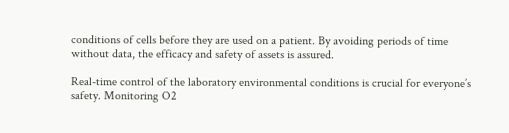conditions of cells before they are used on a patient. By avoiding periods of time without data, the efficacy and safety of assets is assured.

Real-time control of the laboratory environmental conditions is crucial for everyone’s safety. Monitoring O2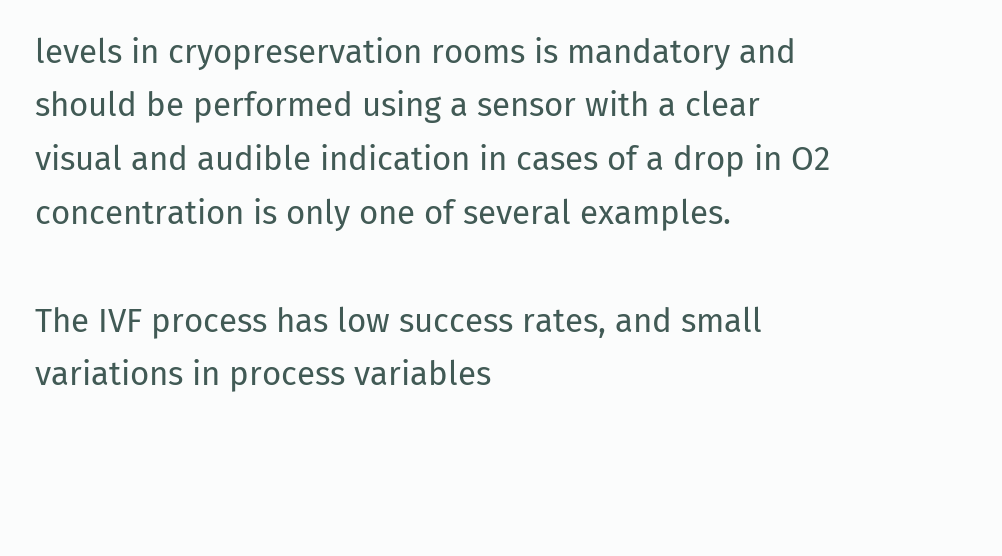levels in cryopreservation rooms is mandatory and should be performed using a sensor with a clear visual and audible indication in cases of a drop in O2 concentration is only one of several examples.

The IVF process has low success rates, and small variations in process variables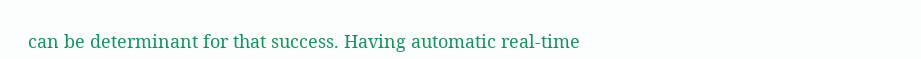can be determinant for that success. Having automatic real-time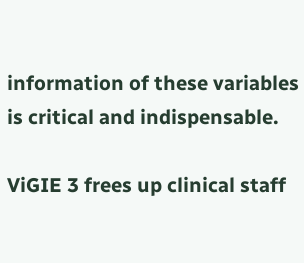information of these variables is critical and indispensable.

ViGIE 3 frees up clinical staff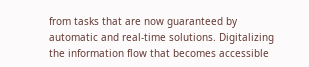from tasks that are now guaranteed by automatic and real-time solutions. Digitalizing the information flow that becomes accessible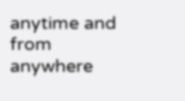anytime and from anywhere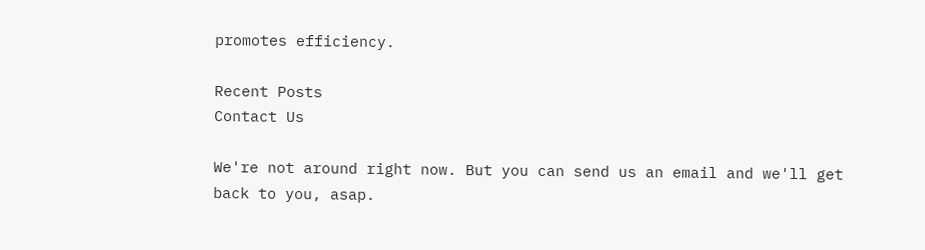promotes efficiency.

Recent Posts
Contact Us

We're not around right now. But you can send us an email and we'll get back to you, asap.